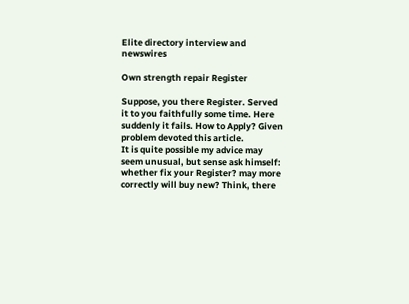Elite directory interview and newswires

Own strength repair Register

Suppose, you there Register. Served it to you faithfully some time. Here suddenly it fails. How to Apply? Given problem devoted this article.
It is quite possible my advice may seem unusual, but sense ask himself: whether fix your Register? may more correctly will buy new? Think, there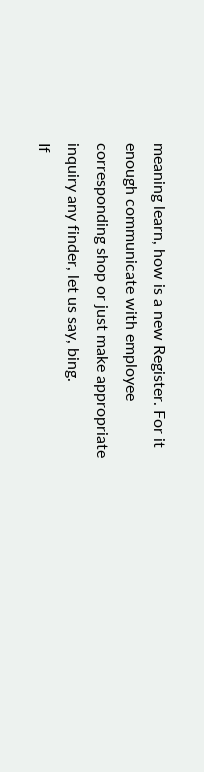meaning learn, how is a new Register. For it enough communicate with employee corresponding shop or just make appropriate inquiry any finder, let us say, bing.
If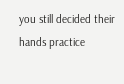you still decided their hands practice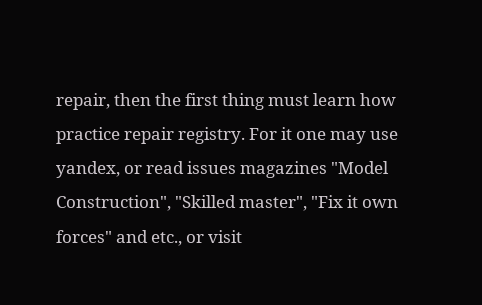repair, then the first thing must learn how practice repair registry. For it one may use yandex, or read issues magazines "Model Construction", "Skilled master", "Fix it own forces" and etc., or visit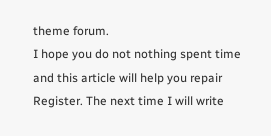theme forum.
I hope you do not nothing spent time and this article will help you repair Register. The next time I will write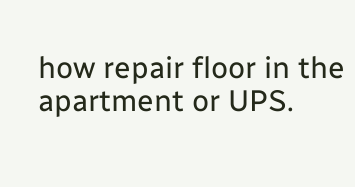how repair floor in the apartment or UPS.